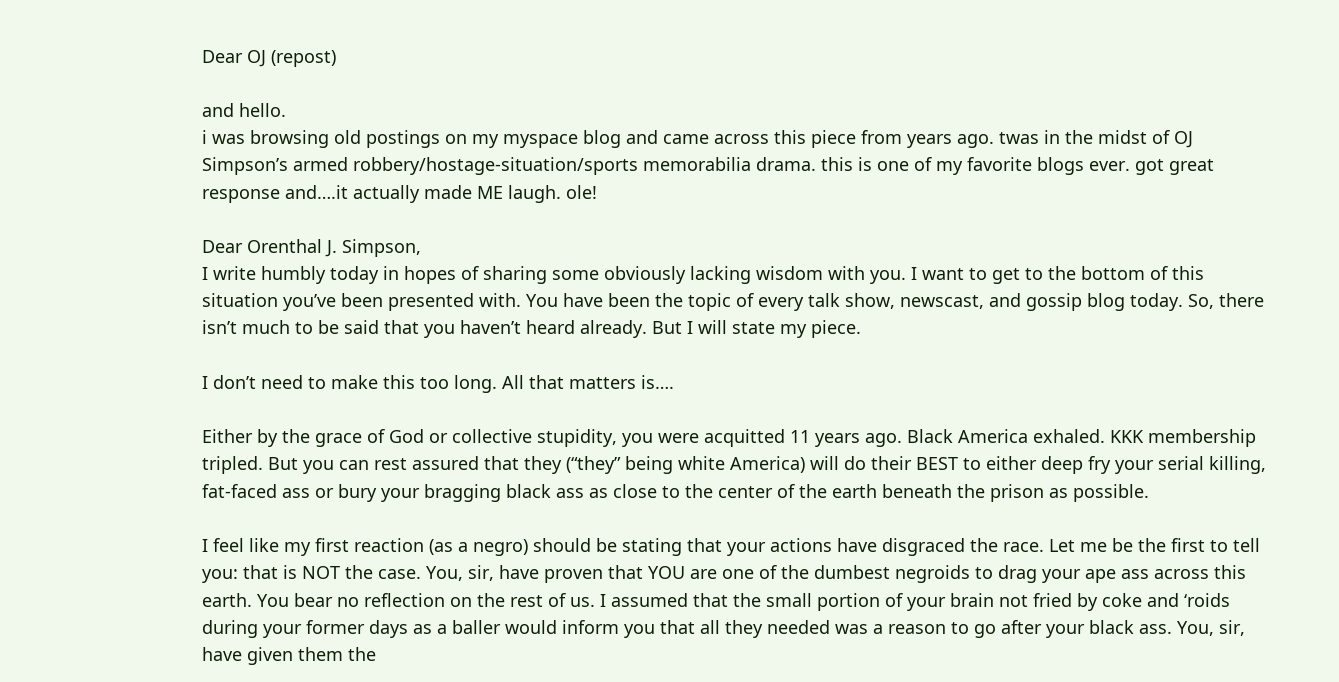Dear OJ (repost)

and hello.
i was browsing old postings on my myspace blog and came across this piece from years ago. twas in the midst of OJ Simpson’s armed robbery/hostage-situation/sports memorabilia drama. this is one of my favorite blogs ever. got great response and….it actually made ME laugh. ole!

Dear Orenthal J. Simpson,
I write humbly today in hopes of sharing some obviously lacking wisdom with you. I want to get to the bottom of this situation you’ve been presented with. You have been the topic of every talk show, newscast, and gossip blog today. So, there isn’t much to be said that you haven’t heard already. But I will state my piece.

I don’t need to make this too long. All that matters is….

Either by the grace of God or collective stupidity, you were acquitted 11 years ago. Black America exhaled. KKK membership tripled. But you can rest assured that they (“they” being white America) will do their BEST to either deep fry your serial killing, fat-faced ass or bury your bragging black ass as close to the center of the earth beneath the prison as possible.

I feel like my first reaction (as a negro) should be stating that your actions have disgraced the race. Let me be the first to tell you: that is NOT the case. You, sir, have proven that YOU are one of the dumbest negroids to drag your ape ass across this earth. You bear no reflection on the rest of us. I assumed that the small portion of your brain not fried by coke and ‘roids during your former days as a baller would inform you that all they needed was a reason to go after your black ass. You, sir, have given them the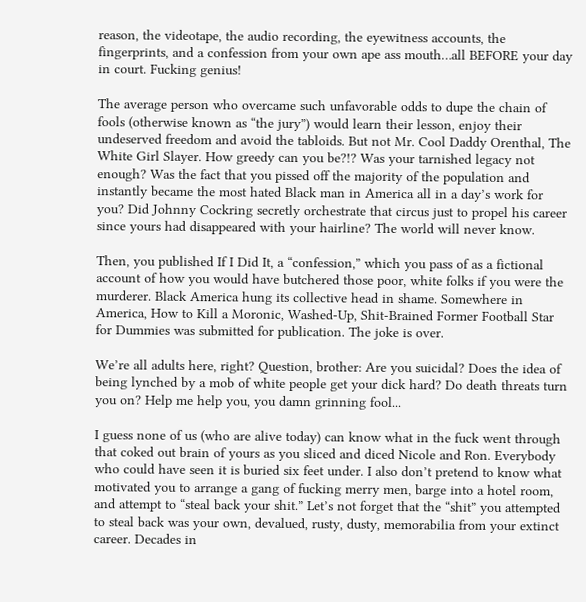reason, the videotape, the audio recording, the eyewitness accounts, the fingerprints, and a confession from your own ape ass mouth…all BEFORE your day in court. Fucking genius!

The average person who overcame such unfavorable odds to dupe the chain of fools (otherwise known as “the jury”) would learn their lesson, enjoy their undeserved freedom and avoid the tabloids. But not Mr. Cool Daddy Orenthal, The White Girl Slayer. How greedy can you be?!? Was your tarnished legacy not enough? Was the fact that you pissed off the majority of the population and instantly became the most hated Black man in America all in a day’s work for you? Did Johnny Cockring secretly orchestrate that circus just to propel his career since yours had disappeared with your hairline? The world will never know.

Then, you published If I Did It, a “confession,” which you pass of as a fictional account of how you would have butchered those poor, white folks if you were the murderer. Black America hung its collective head in shame. Somewhere in America, How to Kill a Moronic, Washed-Up, Shit-Brained Former Football Star for Dummies was submitted for publication. The joke is over.

We’re all adults here, right? Question, brother: Are you suicidal? Does the idea of being lynched by a mob of white people get your dick hard? Do death threats turn you on? Help me help you, you damn grinning fool...

I guess none of us (who are alive today) can know what in the fuck went through that coked out brain of yours as you sliced and diced Nicole and Ron. Everybody who could have seen it is buried six feet under. I also don’t pretend to know what motivated you to arrange a gang of fucking merry men, barge into a hotel room, and attempt to “steal back your shit.” Let’s not forget that the “shit” you attempted to steal back was your own, devalued, rusty, dusty, memorabilia from your extinct career. Decades in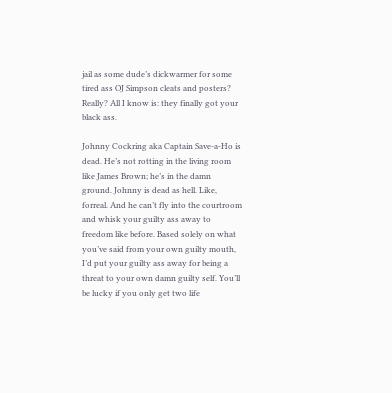jail as some dude’s dickwarmer for some tired ass OJ Simpson cleats and posters? Really? All I know is: they finally got your black ass.

Johnny Cockring aka Captain Save-a-Ho is dead. He’s not rotting in the living room like James Brown; he’s in the damn ground. Johnny is dead as hell. Like, forreal. And he can’t fly into the courtroom and whisk your guilty ass away to freedom like before. Based solely on what you’ve said from your own guilty mouth, I’d put your guilty ass away for being a threat to your own damn guilty self. You’ll be lucky if you only get two life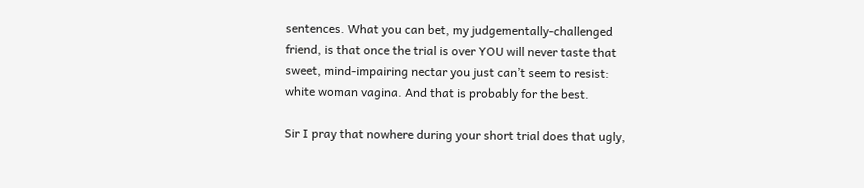sentences. What you can bet, my judgementally-challenged friend, is that once the trial is over YOU will never taste that sweet, mind-impairing nectar you just can’t seem to resist: white woman vagina. And that is probably for the best.

Sir I pray that nowhere during your short trial does that ugly,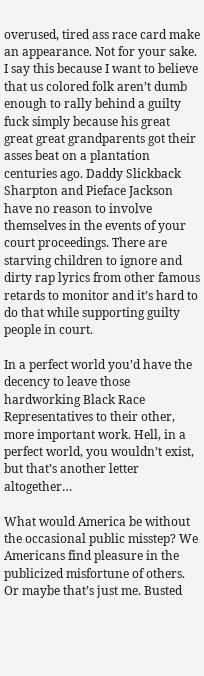overused, tired ass race card make an appearance. Not for your sake. I say this because I want to believe that us colored folk aren’t dumb enough to rally behind a guilty fuck simply because his great great great grandparents got their asses beat on a plantation centuries ago. Daddy Slickback Sharpton and Pieface Jackson have no reason to involve themselves in the events of your court proceedings. There are starving children to ignore and dirty rap lyrics from other famous retards to monitor and it’s hard to do that while supporting guilty people in court.

In a perfect world you’d have the decency to leave those hardworking Black Race Representatives to their other, more important work. Hell, in a perfect world, you wouldn’t exist, but that’s another letter altogether…

What would America be without the occasional public misstep? We Americans find pleasure in the publicized misfortune of others. Or maybe that’s just me. Busted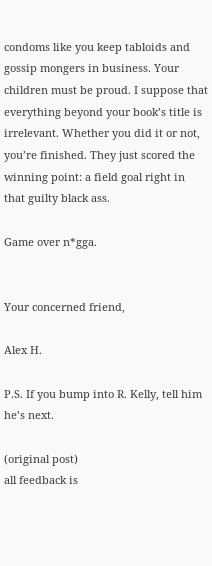condoms like you keep tabloids and gossip mongers in business. Your children must be proud. I suppose that everything beyond your book’s title is irrelevant. Whether you did it or not, you’re finished. They just scored the winning point: a field goal right in that guilty black ass.

Game over n*gga.


Your concerned friend,

Alex H.

P.S. If you bump into R. Kelly, tell him he’s next.

(original post)
all feedback is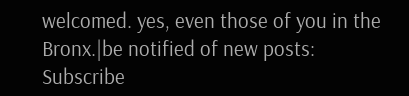welcomed. yes, even those of you in the Bronx.|be notified of new posts: Subscribe